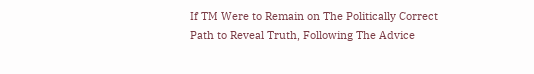If TM Were to Remain on The Politically Correct Path to Reveal Truth, Following The Advice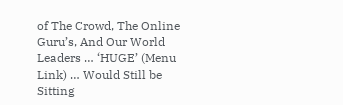of The Crowd, The Online Guru’s, And Our World Leaders … ‘HUGE’ (Menu Link) … Would Still be Sitting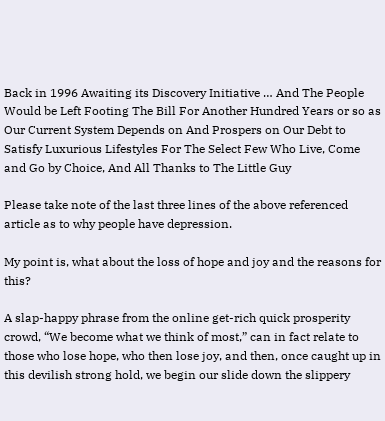Back in 1996 Awaiting its Discovery Initiative … And The People Would be Left Footing The Bill For Another Hundred Years or so as Our Current System Depends on And Prospers on Our Debt to Satisfy Luxurious Lifestyles For The Select Few Who Live, Come and Go by Choice, And All Thanks to The Little Guy

Please take note of the last three lines of the above referenced article as to why people have depression.

My point is, what about the loss of hope and joy and the reasons for this?

A slap-happy phrase from the online get-rich quick prosperity crowd, “We become what we think of most,” can in fact relate to those who lose hope, who then lose joy, and then, once caught up in this devilish strong hold, we begin our slide down the slippery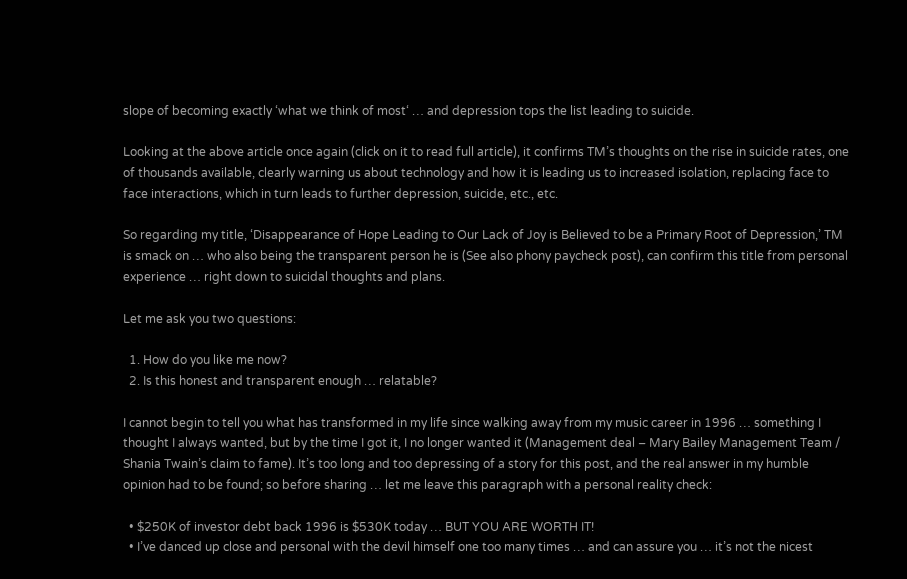slope of becoming exactly ‘what we think of most‘ … and depression tops the list leading to suicide.

Looking at the above article once again (click on it to read full article), it confirms TM’s thoughts on the rise in suicide rates, one of thousands available, clearly warning us about technology and how it is leading us to increased isolation, replacing face to face interactions, which in turn leads to further depression, suicide, etc., etc.

So regarding my title, ‘Disappearance of Hope Leading to Our Lack of Joy is Believed to be a Primary Root of Depression,’ TM is smack on … who also being the transparent person he is (See also phony paycheck post), can confirm this title from personal experience … right down to suicidal thoughts and plans.

Let me ask you two questions:

  1. How do you like me now?
  2. Is this honest and transparent enough … relatable?

I cannot begin to tell you what has transformed in my life since walking away from my music career in 1996 … something I thought I always wanted, but by the time I got it, I no longer wanted it (Management deal – Mary Bailey Management Team / Shania Twain’s claim to fame). It’s too long and too depressing of a story for this post, and the real answer in my humble opinion had to be found; so before sharing … let me leave this paragraph with a personal reality check:

  • $250K of investor debt back 1996 is $530K today … BUT YOU ARE WORTH IT!
  • I’ve danced up close and personal with the devil himself one too many times … and can assure you … it’s not the nicest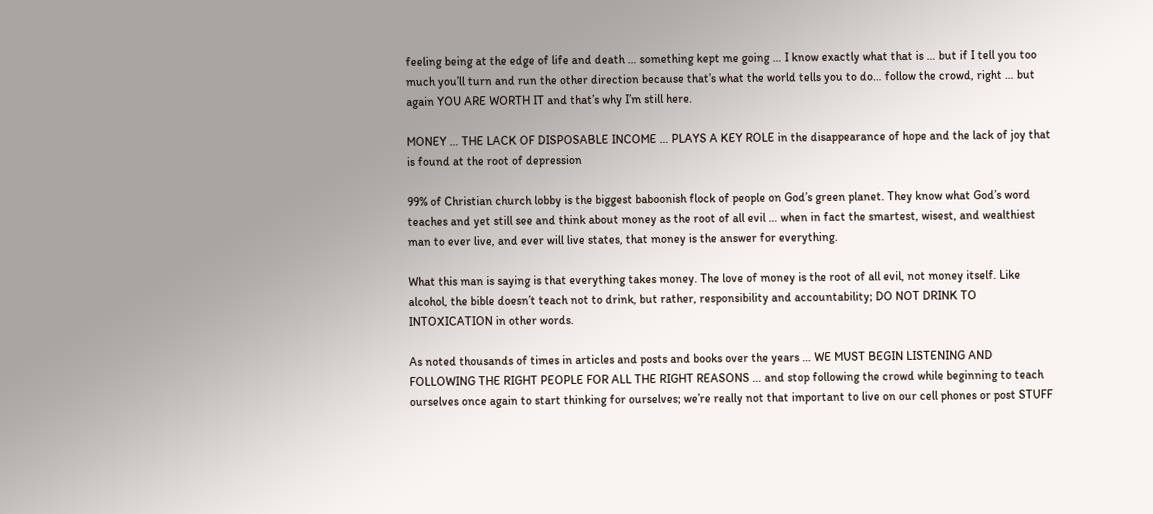feeling being at the edge of life and death … something kept me going … I know exactly what that is … but if I tell you too much you’ll turn and run the other direction because that’s what the world tells you to do… follow the crowd, right … but again YOU ARE WORTH IT and that’s why I’m still here.

MONEY … THE LACK OF DISPOSABLE INCOME … PLAYS A KEY ROLE in the disappearance of hope and the lack of joy that is found at the root of depression

99% of Christian church lobby is the biggest baboonish flock of people on God’s green planet. They know what God’s word teaches and yet still see and think about money as the root of all evil … when in fact the smartest, wisest, and wealthiest man to ever live, and ever will live states, that money is the answer for everything.

What this man is saying is that everything takes money. The love of money is the root of all evil, not money itself. Like alcohol, the bible doesn’t teach not to drink, but rather, responsibility and accountability; DO NOT DRINK TO INTOXICATION in other words.

As noted thousands of times in articles and posts and books over the years … WE MUST BEGIN LISTENING AND FOLLOWING THE RIGHT PEOPLE FOR ALL THE RIGHT REASONS … and stop following the crowd while beginning to teach ourselves once again to start thinking for ourselves; we’re really not that important to live on our cell phones or post STUFF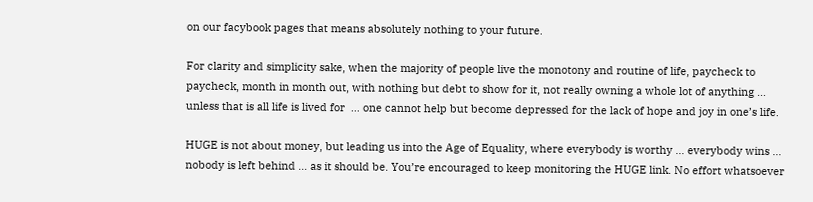on our facybook pages that means absolutely nothing to your future.

For clarity and simplicity sake, when the majority of people live the monotony and routine of life, paycheck to paycheck, month in month out, with nothing but debt to show for it, not really owning a whole lot of anything … unless that is all life is lived for  … one cannot help but become depressed for the lack of hope and joy in one’s life.

HUGE is not about money, but leading us into the Age of Equality, where everybody is worthy … everybody wins … nobody is left behind … as it should be. You’re encouraged to keep monitoring the HUGE link. No effort whatsoever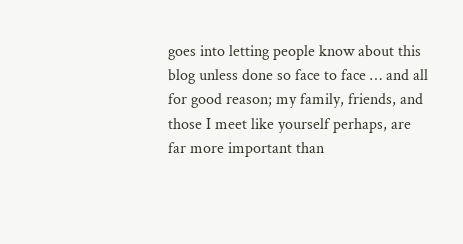goes into letting people know about this blog unless done so face to face … and all for good reason; my family, friends, and those I meet like yourself perhaps, are far more important than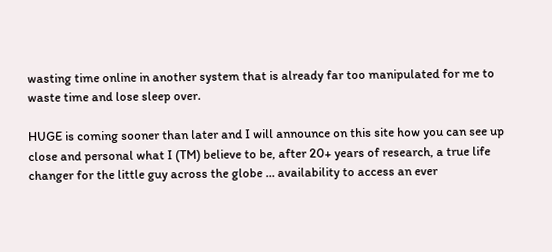wasting time online in another system that is already far too manipulated for me to waste time and lose sleep over.

HUGE is coming sooner than later and I will announce on this site how you can see up close and personal what I (TM) believe to be, after 20+ years of research, a true life changer for the little guy across the globe … availability to access an ever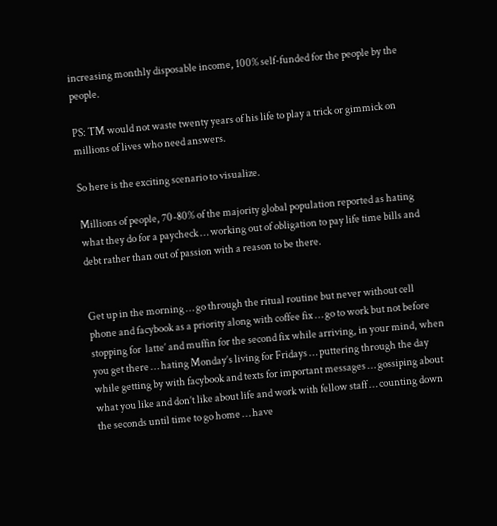increasing monthly disposable income, 100% self-funded for the people by the people.

PS: TM would not waste twenty years of his life to play a trick or gimmick on millions of lives who need answers.

So here is the exciting scenario to visualize.

Millions of people, 70-80% of the majority global population reported as hating what they do for a paycheck … working out of obligation to pay life time bills and debt rather than out of passion with a reason to be there.


Get up in the morning … go through the ritual routine but never without cell phone and facybook as a priority along with coffee fix … go to work but not before stopping for  latte’ and muffin for the second fix while arriving, in your mind, when you get there … hating Monday’s living for Fridays … puttering through the day while getting by with facybook and texts for important messages … gossiping about what you like and don’t like about life and work with fellow staff … counting down the seconds until time to go home … have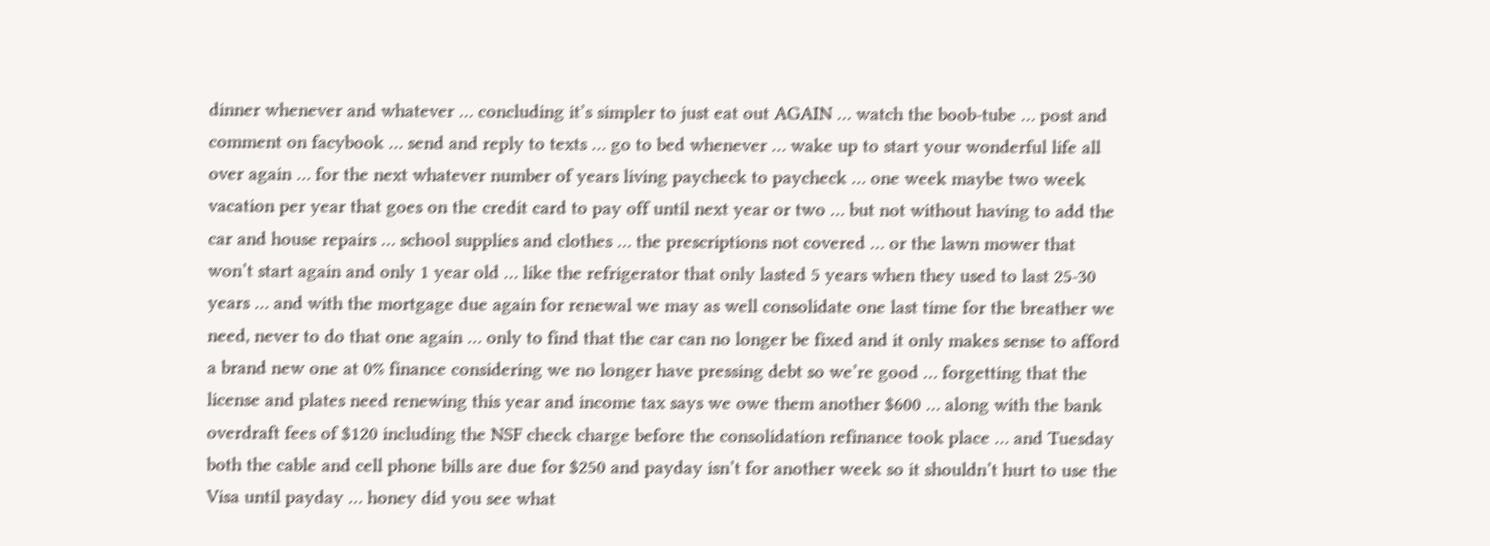dinner whenever and whatever … concluding it’s simpler to just eat out AGAIN … watch the boob-tube … post and comment on facybook … send and reply to texts … go to bed whenever … wake up to start your wonderful life all over again … for the next whatever number of years living paycheck to paycheck … one week maybe two week vacation per year that goes on the credit card to pay off until next year or two … but not without having to add the car and house repairs … school supplies and clothes … the prescriptions not covered … or the lawn mower that won’t start again and only 1 year old … like the refrigerator that only lasted 5 years when they used to last 25-30 years … and with the mortgage due again for renewal we may as well consolidate one last time for the breather we need, never to do that one again … only to find that the car can no longer be fixed and it only makes sense to afford a brand new one at 0% finance considering we no longer have pressing debt so we’re good … forgetting that the license and plates need renewing this year and income tax says we owe them another $600 … along with the bank overdraft fees of $120 including the NSF check charge before the consolidation refinance took place … and Tuesday both the cable and cell phone bills are due for $250 and payday isn’t for another week so it shouldn’t hurt to use the Visa until payday … honey did you see what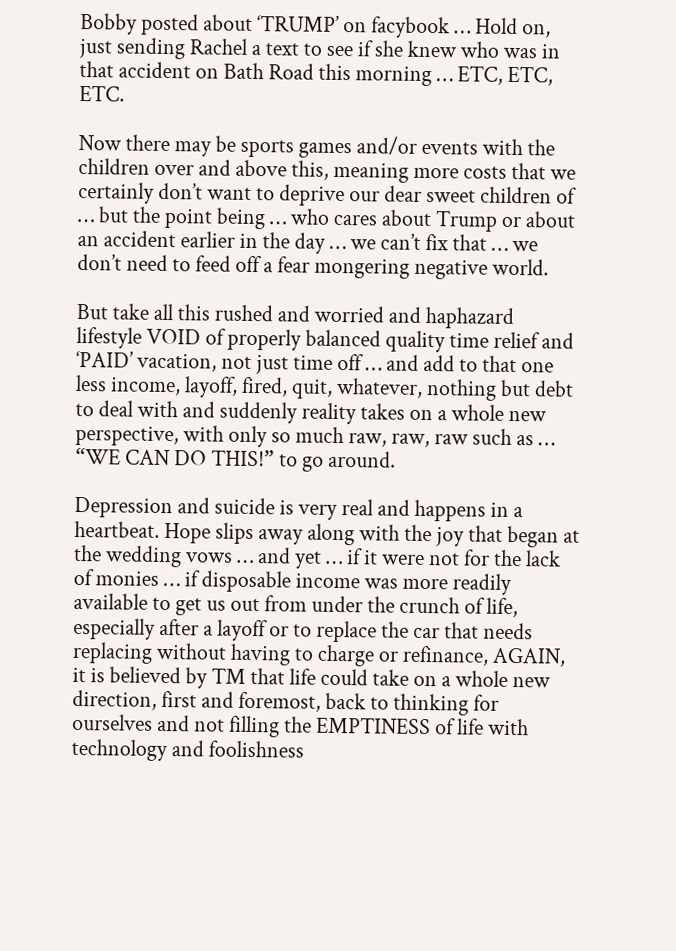Bobby posted about ‘TRUMP’ on facybook … Hold on, just sending Rachel a text to see if she knew who was in that accident on Bath Road this morning … ETC, ETC, ETC.

Now there may be sports games and/or events with the children over and above this, meaning more costs that we certainly don’t want to deprive our dear sweet children of … but the point being … who cares about Trump or about an accident earlier in the day … we can’t fix that … we don’t need to feed off a fear mongering negative world.

But take all this rushed and worried and haphazard lifestyle VOID of properly balanced quality time relief and ‘PAID’ vacation, not just time off … and add to that one less income, layoff, fired, quit, whatever, nothing but debt to deal with and suddenly reality takes on a whole new perspective, with only so much raw, raw, raw such as … “WE CAN DO THIS!” to go around.

Depression and suicide is very real and happens in a heartbeat. Hope slips away along with the joy that began at the wedding vows … and yet … if it were not for the lack of monies … if disposable income was more readily available to get us out from under the crunch of life, especially after a layoff or to replace the car that needs replacing without having to charge or refinance, AGAIN, it is believed by TM that life could take on a whole new direction, first and foremost, back to thinking for ourselves and not filling the EMPTINESS of life with technology and foolishness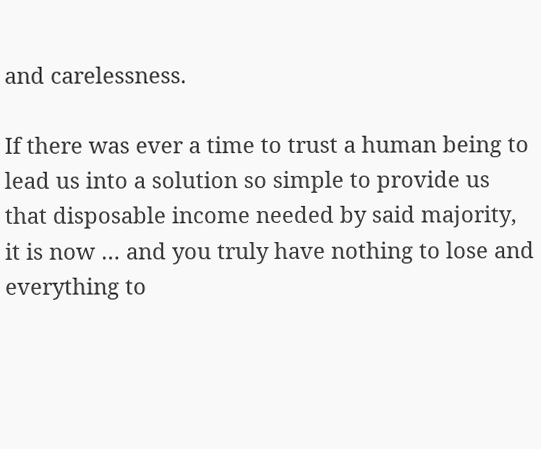and carelessness.

If there was ever a time to trust a human being to lead us into a solution so simple to provide us that disposable income needed by said majority, it is now … and you truly have nothing to lose and everything to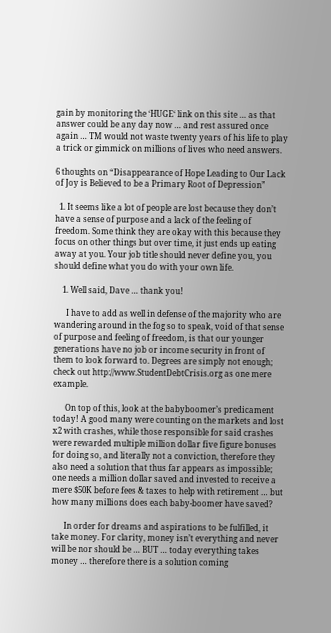gain by monitoring the ‘HUGE‘ link on this site … as that answer could be any day now … and rest assured once again … TM would not waste twenty years of his life to play a trick or gimmick on millions of lives who need answers.

6 thoughts on “Disappearance of Hope Leading to Our Lack of Joy is Believed to be a Primary Root of Depression”

  1. It seems like a lot of people are lost because they don’t have a sense of purpose and a lack of the feeling of freedom. Some think they are okay with this because they focus on other things but over time, it just ends up eating away at you. Your job title should never define you, you should define what you do with your own life.

    1. Well said, Dave … thank you!

      I have to add as well in defense of the majority who are wandering around in the fog so to speak, void of that sense of purpose and feeling of freedom, is that our younger generations have no job or income security in front of them to look forward to. Degrees are simply not enough; check out http://www.StudentDebtCrisis.org as one mere example.

      On top of this, look at the babyboomer’s predicament today! A good many were counting on the markets and lost x2 with crashes, while those responsible for said crashes were rewarded multiple million dollar five figure bonuses for doing so, and literally not a conviction, therefore they also need a solution that thus far appears as impossible; one needs a million dollar saved and invested to receive a mere $50K before fees & taxes to help with retirement … but how many millions does each baby-boomer have saved?

      In order for dreams and aspirations to be fulfilled, it take money. For clarity, money isn’t everything and never will be nor should be … BUT … today everything takes money … therefore there is a solution coming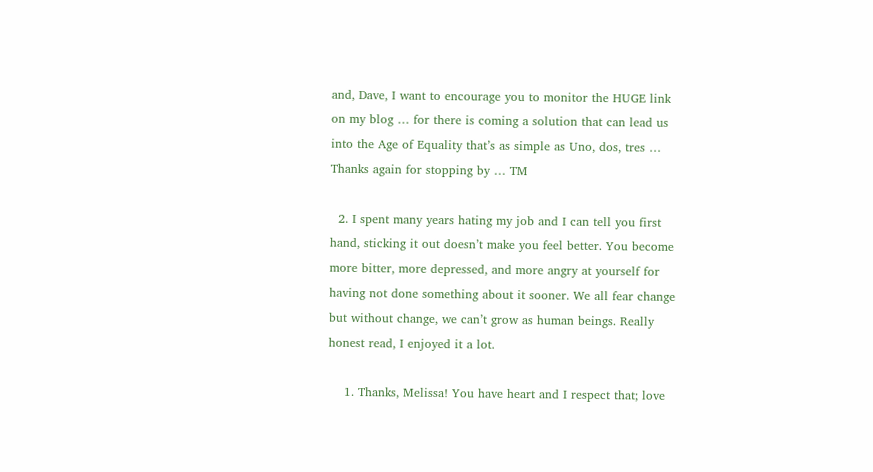and, Dave, I want to encourage you to monitor the HUGE link on my blog … for there is coming a solution that can lead us into the Age of Equality that’s as simple as Uno, dos, tres … Thanks again for stopping by … TM

  2. I spent many years hating my job and I can tell you first hand, sticking it out doesn’t make you feel better. You become more bitter, more depressed, and more angry at yourself for having not done something about it sooner. We all fear change but without change, we can’t grow as human beings. Really honest read, I enjoyed it a lot.

    1. Thanks, Melissa! You have heart and I respect that; love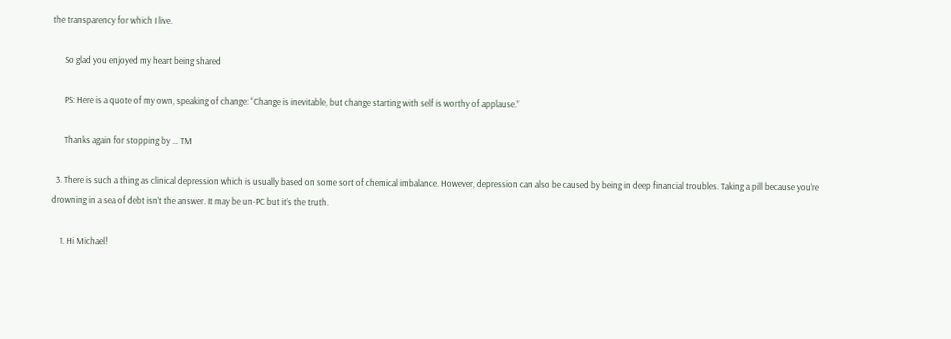the transparency for which I live.

      So glad you enjoyed my heart being shared

      PS: Here is a quote of my own, speaking of change: “Change is inevitable, but change starting with self is worthy of applause.”

      Thanks again for stopping by … TM

  3. There is such a thing as clinical depression which is usually based on some sort of chemical imbalance. However, depression can also be caused by being in deep financial troubles. Taking a pill because you’re drowning in a sea of debt isn’t the answer. It may be un-PC but it’s the truth.

    1. Hi Michael!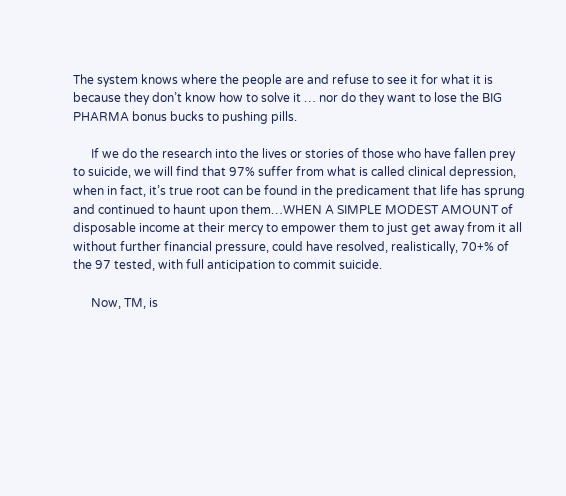The system knows where the people are and refuse to see it for what it is because they don’t know how to solve it … nor do they want to lose the BIG PHARMA bonus bucks to pushing pills.

      If we do the research into the lives or stories of those who have fallen prey to suicide, we will find that 97% suffer from what is called clinical depression, when in fact, it’s true root can be found in the predicament that life has sprung and continued to haunt upon them…WHEN A SIMPLE MODEST AMOUNT of disposable income at their mercy to empower them to just get away from it all without further financial pressure, could have resolved, realistically, 70+% of the 97 tested, with full anticipation to commit suicide.

      Now, TM, is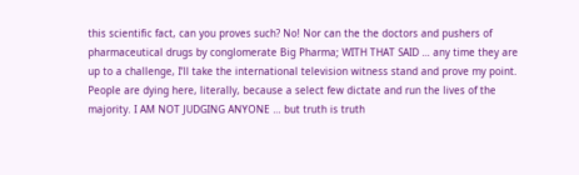this scientific fact, can you proves such? No! Nor can the the doctors and pushers of pharmaceutical drugs by conglomerate Big Pharma; WITH THAT SAID … any time they are up to a challenge, I’ll take the international television witness stand and prove my point. People are dying here, literally, because a select few dictate and run the lives of the majority. I AM NOT JUDGING ANYONE … but truth is truth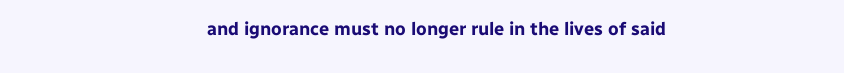and ignorance must no longer rule in the lives of said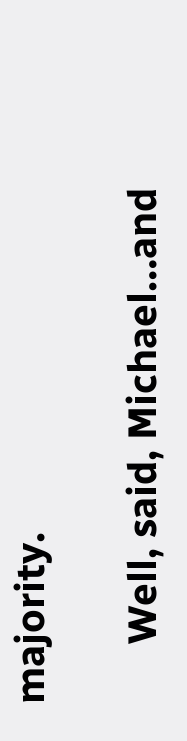majority.

      Well, said, Michael…and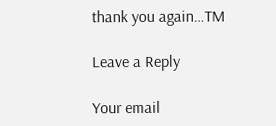thank you again…TM

Leave a Reply

Your email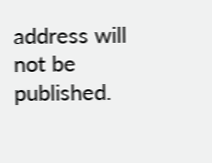address will not be published.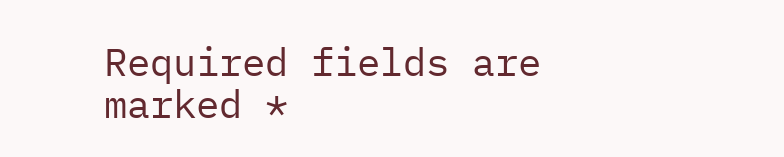Required fields are marked *